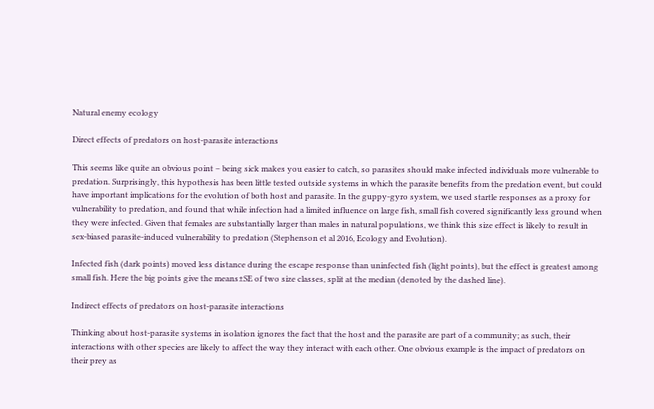Natural enemy ecology

Direct effects of predators on host-parasite interactions

This seems like quite an obvious point – being sick makes you easier to catch, so parasites should make infected individuals more vulnerable to predation. Surprisingly, this hypothesis has been little tested outside systems in which the parasite benefits from the predation event, but could have important implications for the evolution of both host and parasite. In the guppy-gyro system, we used startle responses as a proxy for vulnerability to predation, and found that while infection had a limited influence on large fish, small fish covered significantly less ground when they were infected. Given that females are substantially larger than males in natural populations, we think this size effect is likely to result in sex-biased parasite-induced vulnerability to predation (Stephenson et al 2016, Ecology and Evolution).

Infected fish (dark points) moved less distance during the escape response than uninfected fish (light points), but the effect is greatest among small fish. Here the big points give the means±SE of two size classes, split at the median (denoted by the dashed line).

Indirect effects of predators on host-parasite interactions

Thinking about host-parasite systems in isolation ignores the fact that the host and the parasite are part of a community; as such, their interactions with other species are likely to affect the way they interact with each other. One obvious example is the impact of predators on their prey as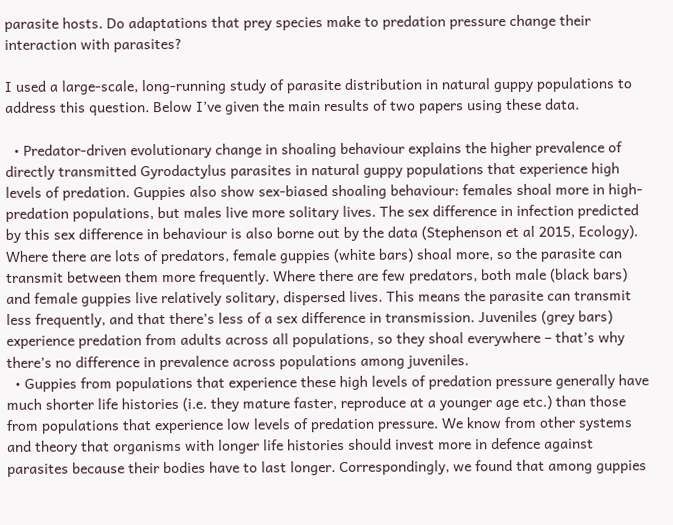parasite hosts. Do adaptations that prey species make to predation pressure change their interaction with parasites?

I used a large-scale, long-running study of parasite distribution in natural guppy populations to address this question. Below I’ve given the main results of two papers using these data.

  • Predator-driven evolutionary change in shoaling behaviour explains the higher prevalence of directly transmitted Gyrodactylus parasites in natural guppy populations that experience high levels of predation. Guppies also show sex-biased shoaling behaviour: females shoal more in high-predation populations, but males live more solitary lives. The sex difference in infection predicted by this sex difference in behaviour is also borne out by the data (Stephenson et al 2015, Ecology).
Where there are lots of predators, female guppies (white bars) shoal more, so the parasite can transmit between them more frequently. Where there are few predators, both male (black bars) and female guppies live relatively solitary, dispersed lives. This means the parasite can transmit less frequently, and that there’s less of a sex difference in transmission. Juveniles (grey bars) experience predation from adults across all populations, so they shoal everywhere – that’s why there’s no difference in prevalence across populations among juveniles.
  • Guppies from populations that experience these high levels of predation pressure generally have much shorter life histories (i.e. they mature faster, reproduce at a younger age etc.) than those from populations that experience low levels of predation pressure. We know from other systems and theory that organisms with longer life histories should invest more in defence against parasites because their bodies have to last longer. Correspondingly, we found that among guppies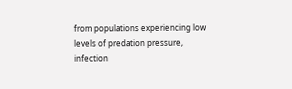from populations experiencing low levels of predation pressure, infection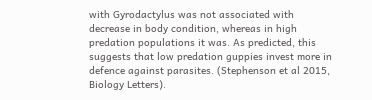with Gyrodactylus was not associated with decrease in body condition, whereas in high predation populations it was. As predicted, this suggests that low predation guppies invest more in defence against parasites. (Stephenson et al 2015, Biology Letters).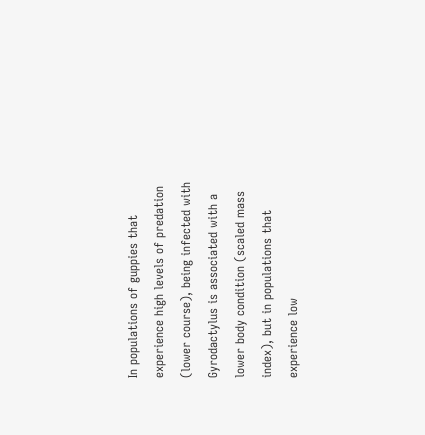In populations of guppies that experience high levels of predation (lower course), being infected with Gyrodactylus is associated with a lower body condition (scaled mass index), but in populations that experience low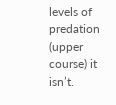levels of predation (upper course) it isn’t.